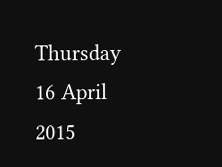Thursday 16 April 2015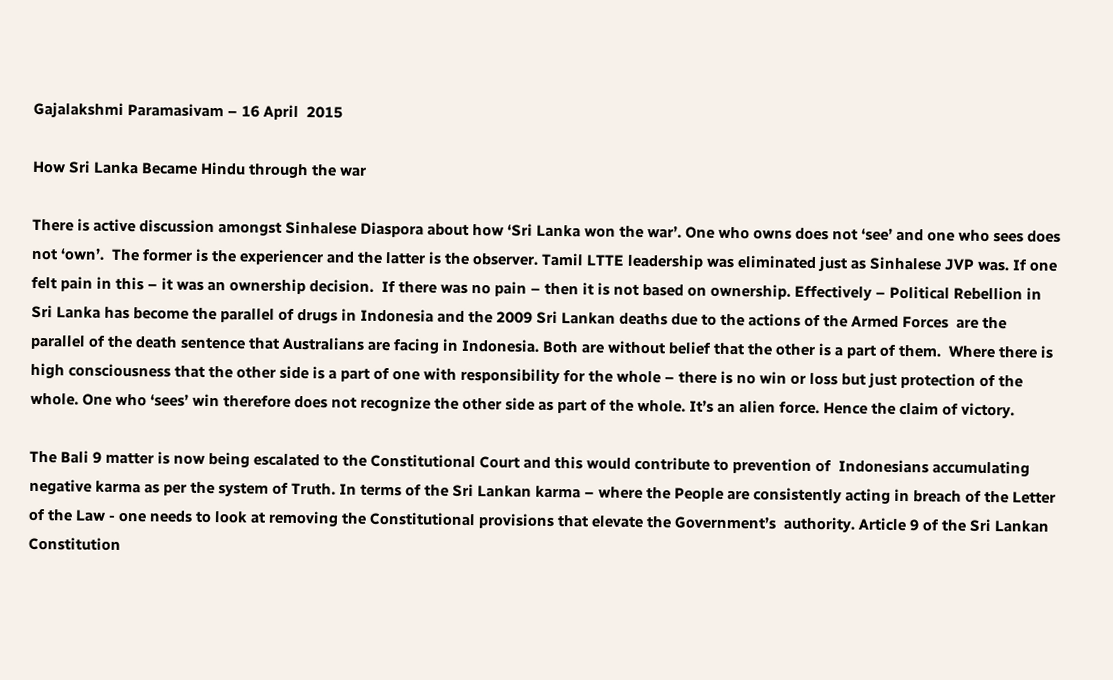Gajalakshmi Paramasivam – 16 April  2015

How Sri Lanka Became Hindu through the war

There is active discussion amongst Sinhalese Diaspora about how ‘Sri Lanka won the war’. One who owns does not ‘see’ and one who sees does not ‘own’.  The former is the experiencer and the latter is the observer. Tamil LTTE leadership was eliminated just as Sinhalese JVP was. If one felt pain in this – it was an ownership decision.  If there was no pain – then it is not based on ownership. Effectively – Political Rebellion in Sri Lanka has become the parallel of drugs in Indonesia and the 2009 Sri Lankan deaths due to the actions of the Armed Forces  are the parallel of the death sentence that Australians are facing in Indonesia. Both are without belief that the other is a part of them.  Where there is high consciousness that the other side is a part of one with responsibility for the whole – there is no win or loss but just protection of the whole. One who ‘sees’ win therefore does not recognize the other side as part of the whole. It’s an alien force. Hence the claim of victory.

The Bali 9 matter is now being escalated to the Constitutional Court and this would contribute to prevention of  Indonesians accumulating negative karma as per the system of Truth. In terms of the Sri Lankan karma – where the People are consistently acting in breach of the Letter  of the Law - one needs to look at removing the Constitutional provisions that elevate the Government’s  authority. Article 9 of the Sri Lankan Constitution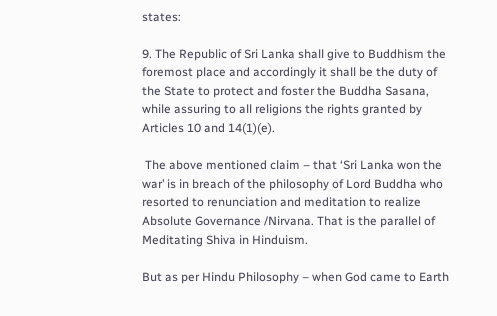states:

9. The Republic of Sri Lanka shall give to Buddhism the foremost place and accordingly it shall be the duty of the State to protect and foster the Buddha Sasana, while assuring to all religions the rights granted by Articles 10 and 14(1)(e).

 The above mentioned claim – that ‘Sri Lanka won the war’ is in breach of the philosophy of Lord Buddha who resorted to renunciation and meditation to realize Absolute Governance /Nirvana. That is the parallel of Meditating Shiva in Hinduism.

But as per Hindu Philosophy – when God came to Earth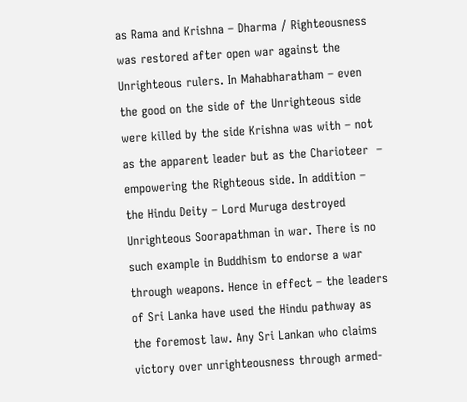as Rama and Krishna – Dharma / Righteousness was restored after open war against the Unrighteous rulers. In Mahabharatham – even the good on the side of the Unrighteous side were killed by the side Krishna was with – not as the apparent leader but as the Charioteer  – empowering the Righteous side. In addition – the Hindu Deity – Lord Muruga destroyed Unrighteous Soorapathman in war. There is no such example in Buddhism to endorse a war through weapons. Hence in effect – the leaders of Sri Lanka have used the Hindu pathway as the foremost law. Any Sri Lankan who claims victory over unrighteousness through armed-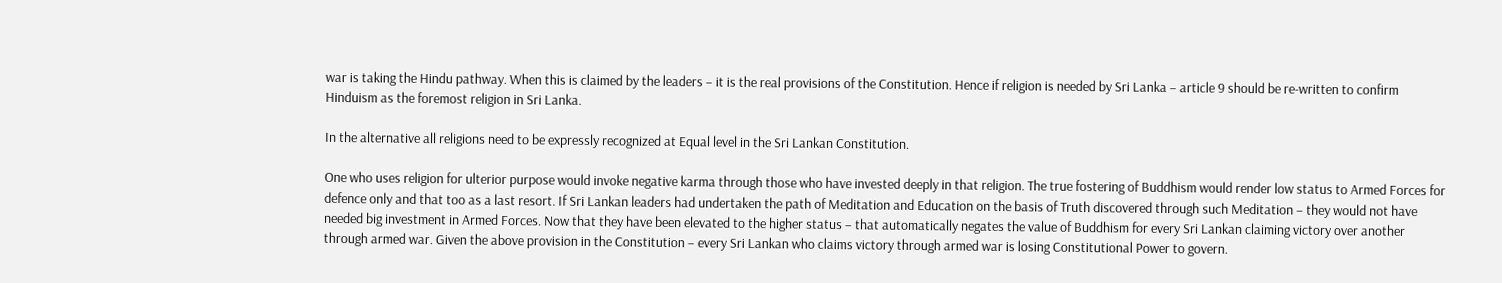war is taking the Hindu pathway. When this is claimed by the leaders – it is the real provisions of the Constitution. Hence if religion is needed by Sri Lanka – article 9 should be re-written to confirm Hinduism as the foremost religion in Sri Lanka.

In the alternative all religions need to be expressly recognized at Equal level in the Sri Lankan Constitution.

One who uses religion for ulterior purpose would invoke negative karma through those who have invested deeply in that religion. The true fostering of Buddhism would render low status to Armed Forces for defence only and that too as a last resort. If Sri Lankan leaders had undertaken the path of Meditation and Education on the basis of Truth discovered through such Meditation – they would not have needed big investment in Armed Forces. Now that they have been elevated to the higher status – that automatically negates the value of Buddhism for every Sri Lankan claiming victory over another through armed war. Given the above provision in the Constitution – every Sri Lankan who claims victory through armed war is losing Constitutional Power to govern.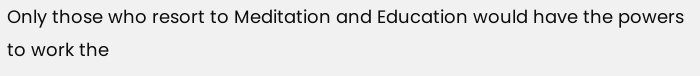Only those who resort to Meditation and Education would have the powers to work the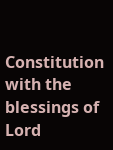Constitution with the blessings of Lord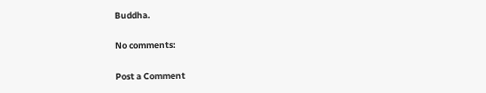Buddha.

No comments:

Post a Comment